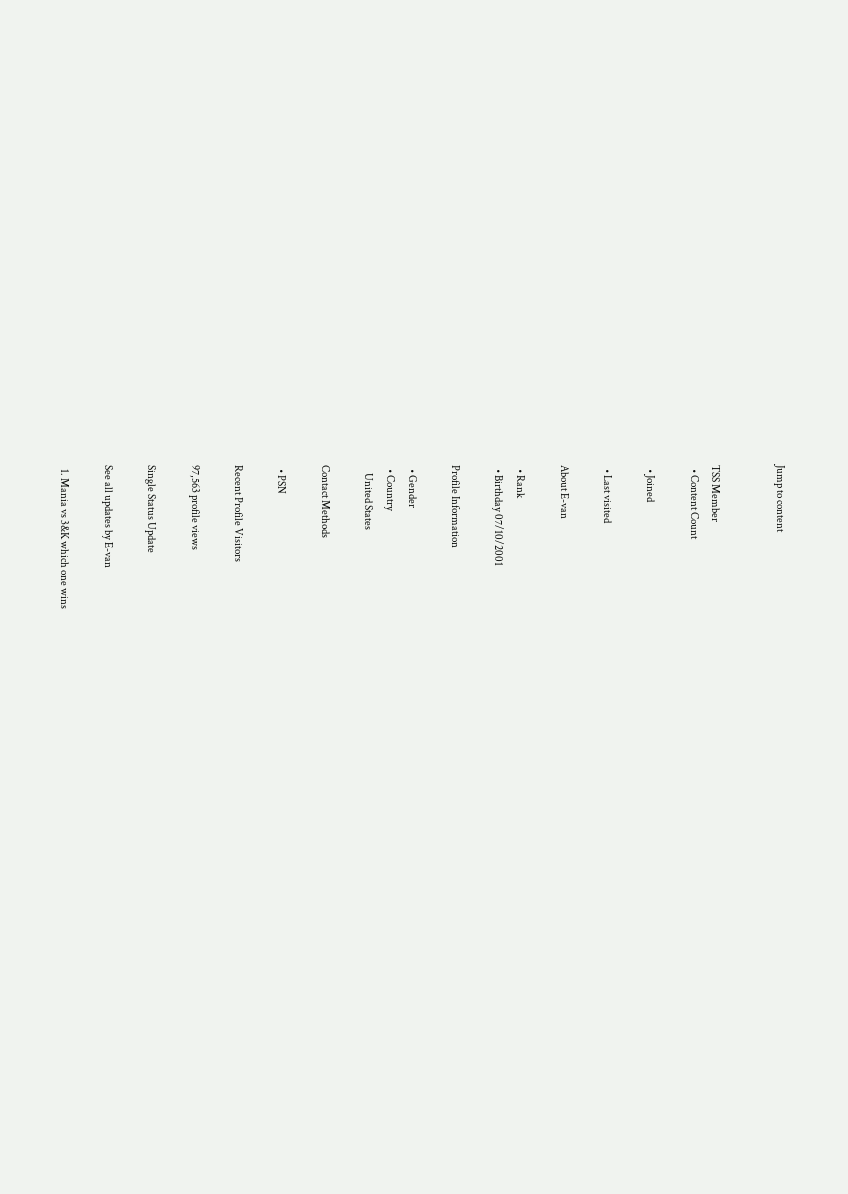Jump to content


TSS Member
  • Content Count

  • Joined

  • Last visited

About E-van

  • Rank
  • Birthday 07/10/2001

Profile Information

  • Gender
  • Country
    United States

Contact Methods

  • PSN

Recent Profile Visitors

97,563 profile views

Single Status Update

See all updates by E-van

  1. Mania vs 3&K which one wins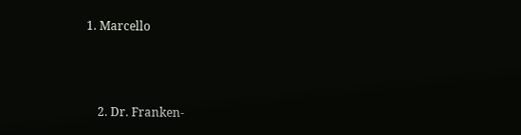1. Marcello



    2. Dr. Franken-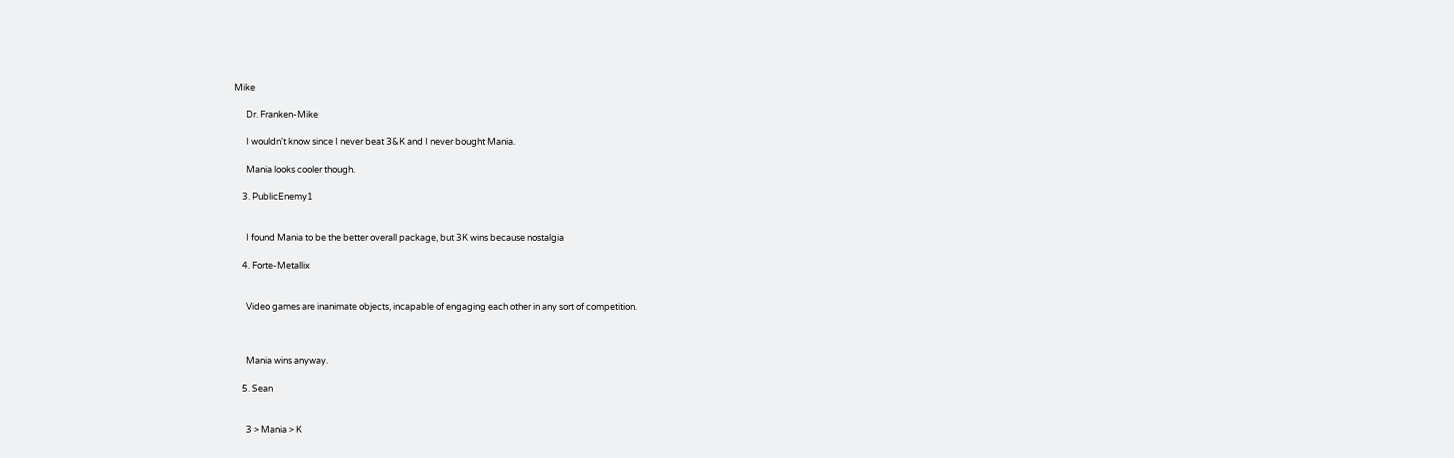Mike

      Dr. Franken-Mike

      I wouldn't know since I never beat 3&K and I never bought Mania.

      Mania looks cooler though.

    3. PublicEnemy1


      I found Mania to be the better overall package, but 3K wins because nostalgia

    4. Forte-Metallix


      Video games are inanimate objects, incapable of engaging each other in any sort of competition.



      Mania wins anyway.

    5. Sean


      3 > Mania > K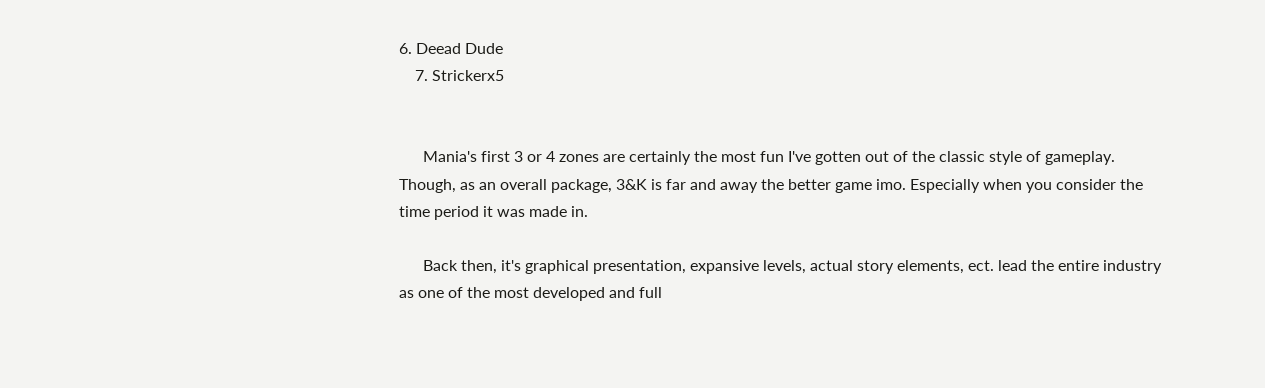6. Deead Dude
    7. Strickerx5


      Mania's first 3 or 4 zones are certainly the most fun I've gotten out of the classic style of gameplay. Though, as an overall package, 3&K is far and away the better game imo. Especially when you consider the time period it was made in.

      Back then, it's graphical presentation, expansive levels, actual story elements, ect. lead the entire industry as one of the most developed and full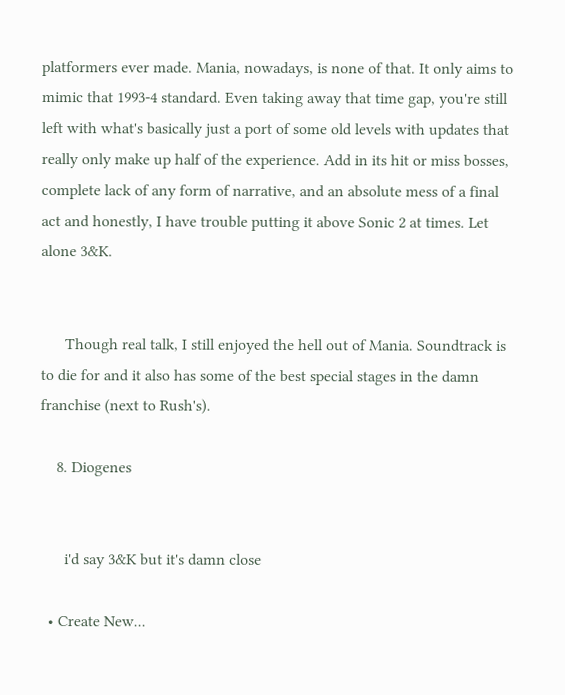platformers ever made. Mania, nowadays, is none of that. It only aims to mimic that 1993-4 standard. Even taking away that time gap, you're still left with what's basically just a port of some old levels with updates that really only make up half of the experience. Add in its hit or miss bosses, complete lack of any form of narrative, and an absolute mess of a final act and honestly, I have trouble putting it above Sonic 2 at times. Let alone 3&K.


      Though real talk, I still enjoyed the hell out of Mania. Soundtrack is to die for and it also has some of the best special stages in the damn franchise (next to Rush's).

    8. Diogenes


      i'd say 3&K but it's damn close

  • Create New...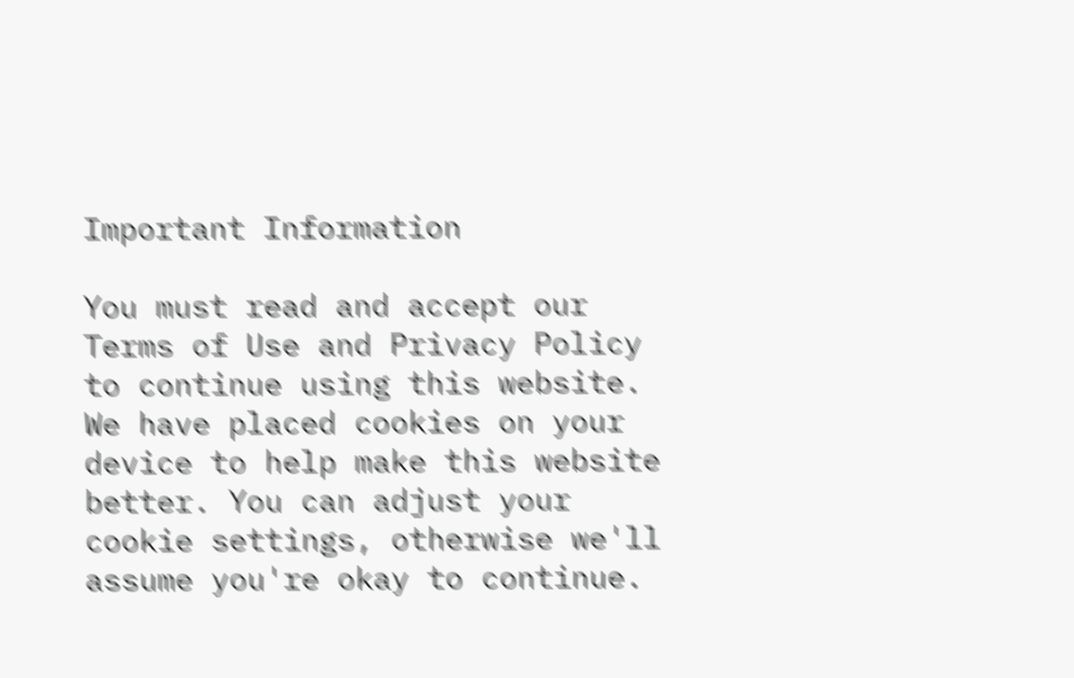Important Information

You must read and accept our Terms of Use and Privacy Policy to continue using this website. We have placed cookies on your device to help make this website better. You can adjust your cookie settings, otherwise we'll assume you're okay to continue.